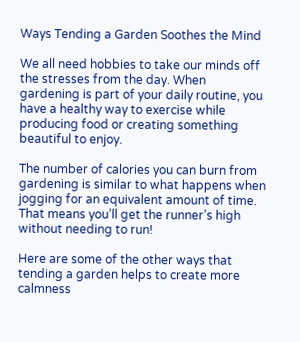Ways Tending a Garden Soothes the Mind

We all need hobbies to take our minds off the stresses from the day. When gardening is part of your daily routine, you have a healthy way to exercise while producing food or creating something beautiful to enjoy.

The number of calories you can burn from gardening is similar to what happens when jogging for an equivalent amount of time. That means you’ll get the runner’s high without needing to run!

Here are some of the other ways that tending a garden helps to create more calmness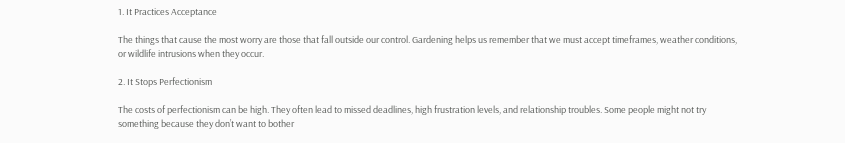1. It Practices Acceptance

The things that cause the most worry are those that fall outside our control. Gardening helps us remember that we must accept timeframes, weather conditions, or wildlife intrusions when they occur.

2. It Stops Perfectionism

The costs of perfectionism can be high. They often lead to missed deadlines, high frustration levels, and relationship troubles. Some people might not try something because they don’t want to bother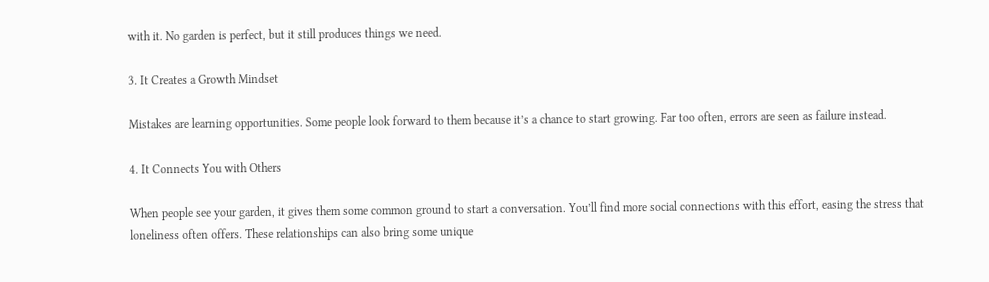with it. No garden is perfect, but it still produces things we need.

3. It Creates a Growth Mindset

Mistakes are learning opportunities. Some people look forward to them because it’s a chance to start growing. Far too often, errors are seen as failure instead.

4. It Connects You with Others

When people see your garden, it gives them some common ground to start a conversation. You’ll find more social connections with this effort, easing the stress that loneliness often offers. These relationships can also bring some unique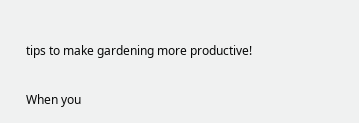tips to make gardening more productive!

When you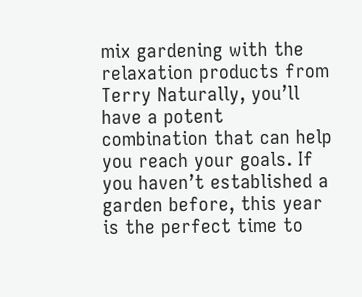mix gardening with the relaxation products from Terry Naturally, you’ll have a potent combination that can help you reach your goals. If you haven’t established a garden before, this year is the perfect time to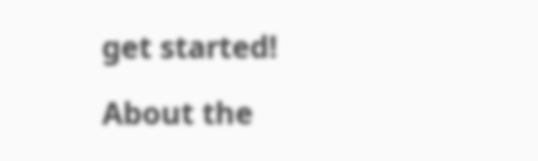get started!

About the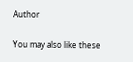Author

You may also like these